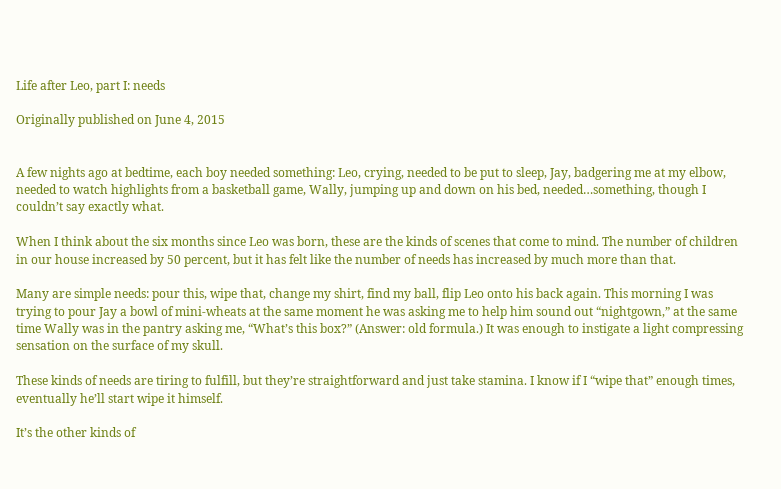Life after Leo, part I: needs

Originally published on June 4, 2015


A few nights ago at bedtime, each boy needed something: Leo, crying, needed to be put to sleep, Jay, badgering me at my elbow, needed to watch highlights from a basketball game, Wally, jumping up and down on his bed, needed…something, though I couldn’t say exactly what.

When I think about the six months since Leo was born, these are the kinds of scenes that come to mind. The number of children in our house increased by 50 percent, but it has felt like the number of needs has increased by much more than that.

Many are simple needs: pour this, wipe that, change my shirt, find my ball, flip Leo onto his back again. This morning I was trying to pour Jay a bowl of mini-wheats at the same moment he was asking me to help him sound out “nightgown,” at the same time Wally was in the pantry asking me, “What’s this box?” (Answer: old formula.) It was enough to instigate a light compressing sensation on the surface of my skull.

These kinds of needs are tiring to fulfill, but they’re straightforward and just take stamina. I know if I “wipe that” enough times, eventually he’ll start wipe it himself.

It’s the other kinds of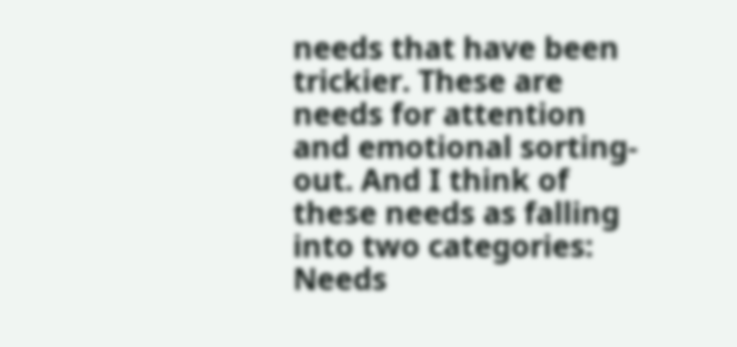needs that have been trickier. These are needs for attention and emotional sorting-out. And I think of these needs as falling into two categories: Needs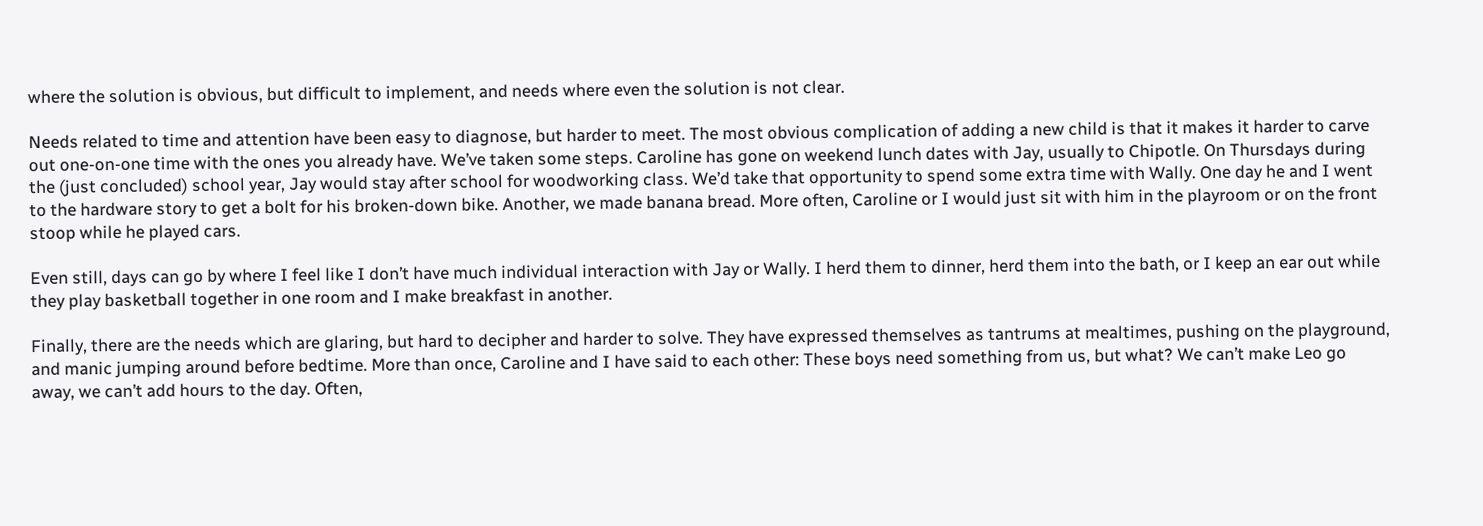where the solution is obvious, but difficult to implement, and needs where even the solution is not clear.

Needs related to time and attention have been easy to diagnose, but harder to meet. The most obvious complication of adding a new child is that it makes it harder to carve out one-on-one time with the ones you already have. We’ve taken some steps. Caroline has gone on weekend lunch dates with Jay, usually to Chipotle. On Thursdays during the (just concluded) school year, Jay would stay after school for woodworking class. We’d take that opportunity to spend some extra time with Wally. One day he and I went to the hardware story to get a bolt for his broken-down bike. Another, we made banana bread. More often, Caroline or I would just sit with him in the playroom or on the front stoop while he played cars.

Even still, days can go by where I feel like I don’t have much individual interaction with Jay or Wally. I herd them to dinner, herd them into the bath, or I keep an ear out while they play basketball together in one room and I make breakfast in another.

Finally, there are the needs which are glaring, but hard to decipher and harder to solve. They have expressed themselves as tantrums at mealtimes, pushing on the playground, and manic jumping around before bedtime. More than once, Caroline and I have said to each other: These boys need something from us, but what? We can’t make Leo go away, we can’t add hours to the day. Often,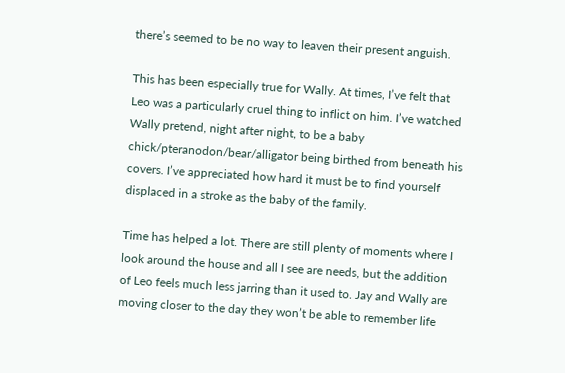there’s seemed to be no way to leaven their present anguish.

This has been especially true for Wally. At times, I’ve felt that Leo was a particularly cruel thing to inflict on him. I’ve watched Wally pretend, night after night, to be a baby chick/pteranodon/bear/alligator being birthed from beneath his covers. I’ve appreciated how hard it must be to find yourself displaced in a stroke as the baby of the family.

Time has helped a lot. There are still plenty of moments where I look around the house and all I see are needs, but the addition of Leo feels much less jarring than it used to. Jay and Wally are moving closer to the day they won’t be able to remember life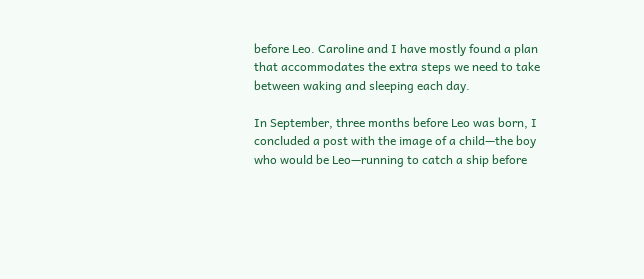before Leo. Caroline and I have mostly found a plan that accommodates the extra steps we need to take between waking and sleeping each day.

In September, three months before Leo was born, I concluded a post with the image of a child—the boy who would be Leo—running to catch a ship before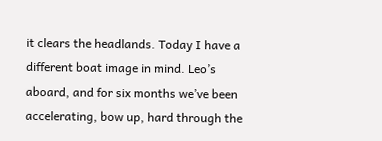it clears the headlands. Today I have a different boat image in mind. Leo’s aboard, and for six months we’ve been accelerating, bow up, hard through the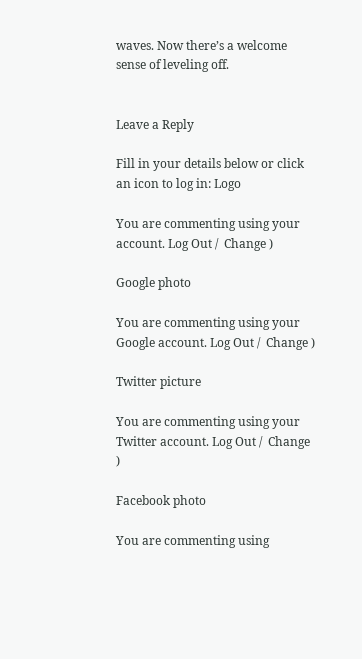waves. Now there’s a welcome sense of leveling off.


Leave a Reply

Fill in your details below or click an icon to log in: Logo

You are commenting using your account. Log Out /  Change )

Google photo

You are commenting using your Google account. Log Out /  Change )

Twitter picture

You are commenting using your Twitter account. Log Out /  Change )

Facebook photo

You are commenting using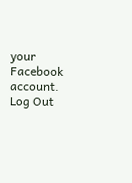your Facebook account. Log Out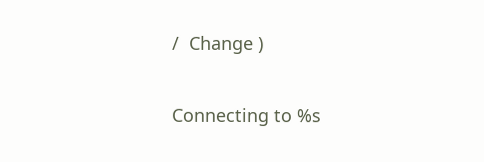/  Change )

Connecting to %s